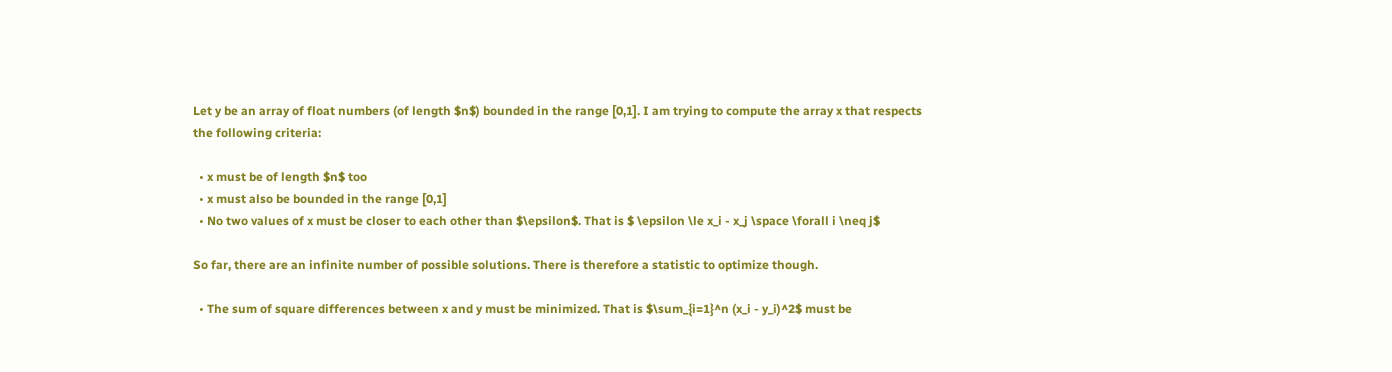Let y be an array of float numbers (of length $n$) bounded in the range [0,1]. I am trying to compute the array x that respects the following criteria:

  • x must be of length $n$ too
  • x must also be bounded in the range [0,1]
  • No two values of x must be closer to each other than $\epsilon$. That is $ \epsilon \le x_i - x_j \space \forall i \neq j$

So far, there are an infinite number of possible solutions. There is therefore a statistic to optimize though.

  • The sum of square differences between x and y must be minimized. That is $\sum_{i=1}^n (x_i - y_i)^2$ must be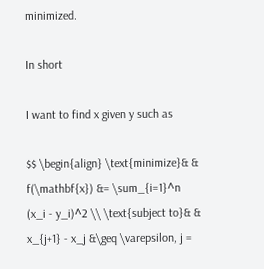minimized.

In short

I want to find x given y such as

$$ \begin{align} \text{minimize}& & f(\mathbf{x}) &= \sum_{i=1}^n (x_i - y_i)^2 \\ \text{subject to}& & x_{j+1} - x_j &\geq \varepsilon, j =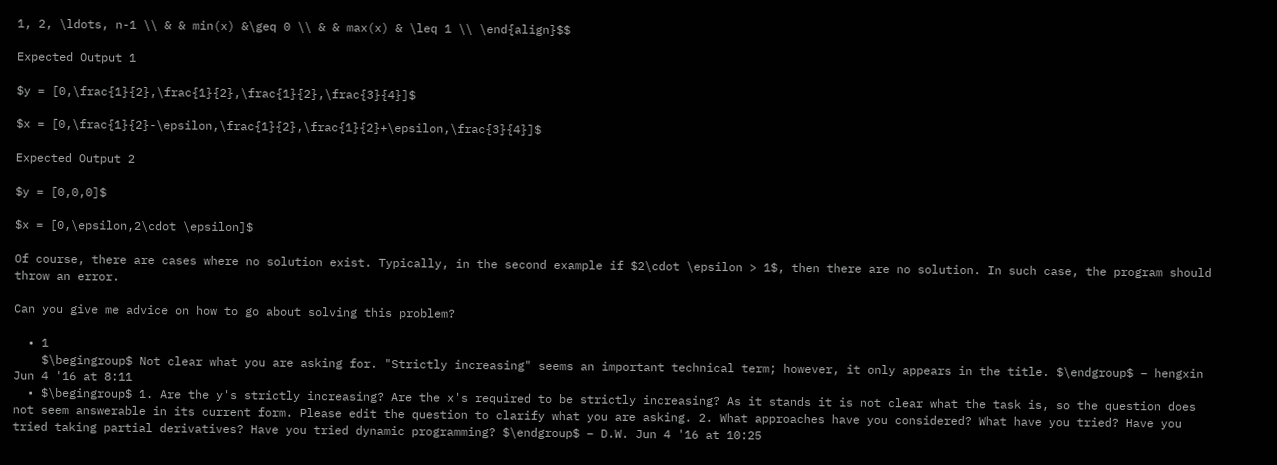1, 2, \ldots, n-1 \\ & & min(x) &\geq 0 \\ & & max(x) & \leq 1 \\ \end{align}$$

Expected Output 1

$y = [0,\frac{1}{2},\frac{1}{2},\frac{1}{2},\frac{3}{4}]$

$x = [0,\frac{1}{2}-\epsilon,\frac{1}{2},\frac{1}{2}+\epsilon,\frac{3}{4}]$

Expected Output 2

$y = [0,0,0]$

$x = [0,\epsilon,2\cdot \epsilon]$

Of course, there are cases where no solution exist. Typically, in the second example if $2\cdot \epsilon > 1$, then there are no solution. In such case, the program should throw an error.

Can you give me advice on how to go about solving this problem?

  • 1
    $\begingroup$ Not clear what you are asking for. "Strictly increasing" seems an important technical term; however, it only appears in the title. $\endgroup$ – hengxin Jun 4 '16 at 8:11
  • $\begingroup$ 1. Are the y's strictly increasing? Are the x's required to be strictly increasing? As it stands it is not clear what the task is, so the question does not seem answerable in its current form. Please edit the question to clarify what you are asking. 2. What approaches have you considered? What have you tried? Have you tried taking partial derivatives? Have you tried dynamic programming? $\endgroup$ – D.W. Jun 4 '16 at 10:25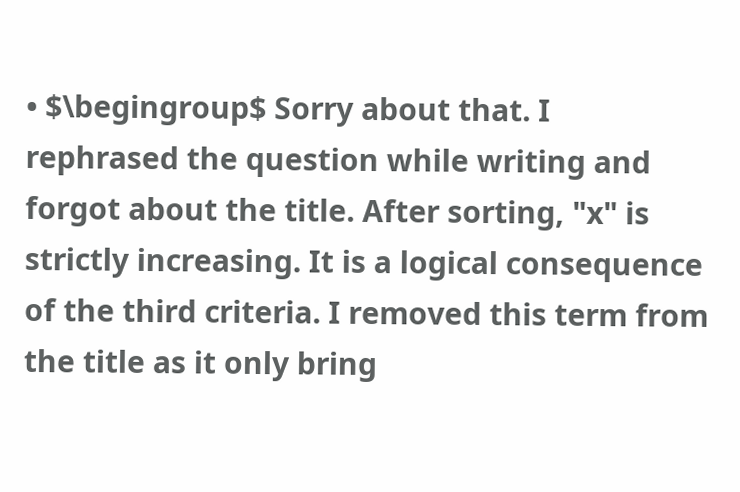• $\begingroup$ Sorry about that. I rephrased the question while writing and forgot about the title. After sorting, "x" is strictly increasing. It is a logical consequence of the third criteria. I removed this term from the title as it only bring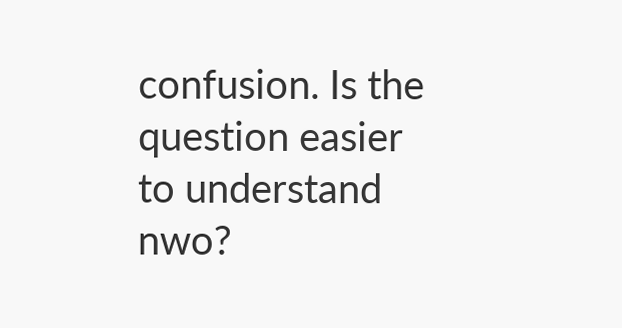confusion. Is the question easier to understand nwo?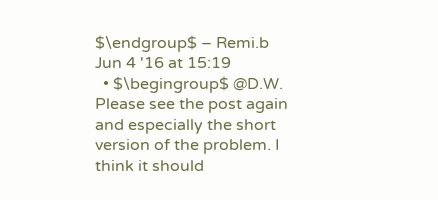$\endgroup$ – Remi.b Jun 4 '16 at 15:19
  • $\begingroup$ @D.W. Please see the post again and especially the short version of the problem. I think it should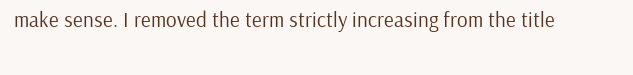make sense. I removed the term strictly increasing from the title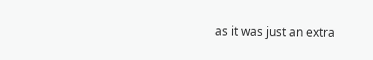as it was just an extra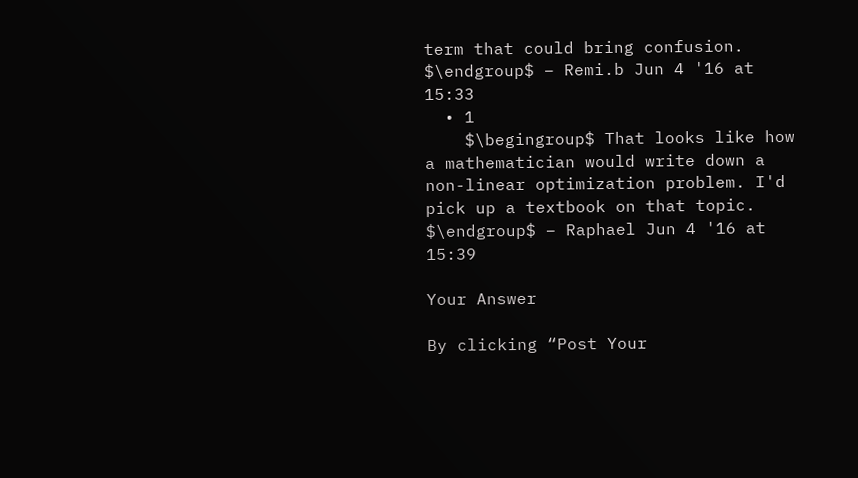term that could bring confusion. $\endgroup$ – Remi.b Jun 4 '16 at 15:33
  • 1
    $\begingroup$ That looks like how a mathematician would write down a non-linear optimization problem. I'd pick up a textbook on that topic. $\endgroup$ – Raphael Jun 4 '16 at 15:39

Your Answer

By clicking “Post Your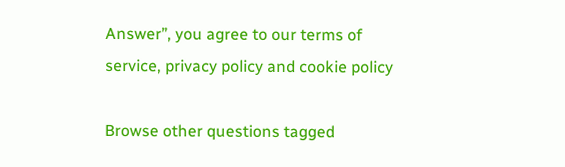Answer”, you agree to our terms of service, privacy policy and cookie policy

Browse other questions tagged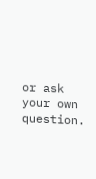or ask your own question.